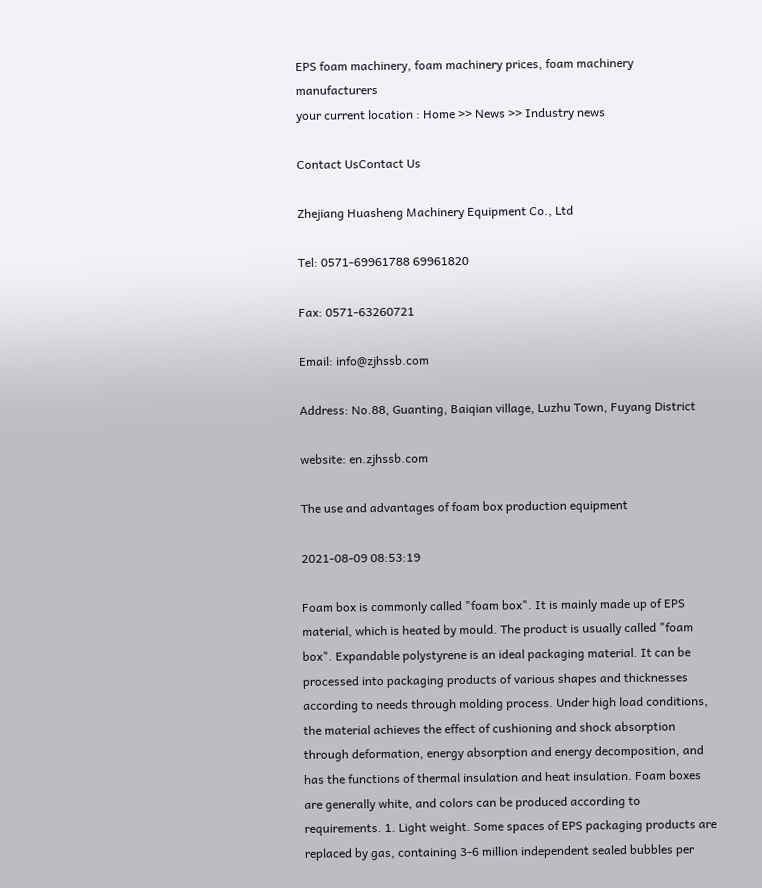EPS foam machinery, foam machinery prices, foam machinery manufacturers
your current location : Home >> News >> Industry news

Contact UsContact Us

Zhejiang Huasheng Machinery Equipment Co., Ltd

Tel: 0571-69961788 69961820

Fax: 0571-63260721

Email: info@zjhssb.com

Address: No.88, Guanting, Baiqian village, Luzhu Town, Fuyang District

website: en.zjhssb.com

The use and advantages of foam box production equipment

2021-08-09 08:53:19

Foam box is commonly called "foam box". It is mainly made up of EPS material, which is heated by mould. The product is usually called "foam box". Expandable polystyrene is an ideal packaging material. It can be processed into packaging products of various shapes and thicknesses according to needs through molding process. Under high load conditions, the material achieves the effect of cushioning and shock absorption through deformation, energy absorption and energy decomposition, and has the functions of thermal insulation and heat insulation. Foam boxes are generally white, and colors can be produced according to requirements. 1. Light weight. Some spaces of EPS packaging products are replaced by gas, containing 3-6 million independent sealed bubbles per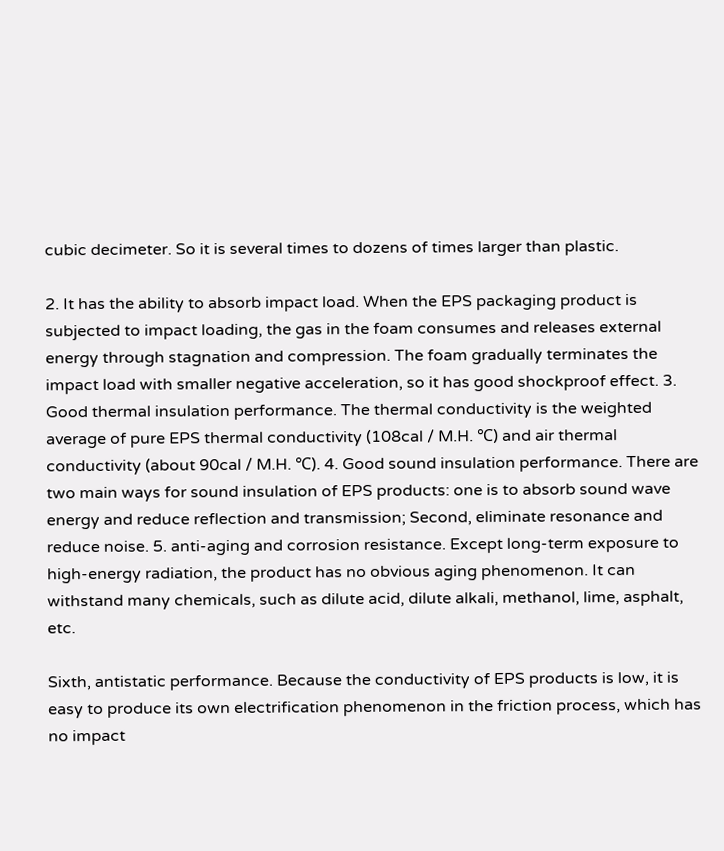cubic decimeter. So it is several times to dozens of times larger than plastic.

2. It has the ability to absorb impact load. When the EPS packaging product is subjected to impact loading, the gas in the foam consumes and releases external energy through stagnation and compression. The foam gradually terminates the impact load with smaller negative acceleration, so it has good shockproof effect. 3. Good thermal insulation performance. The thermal conductivity is the weighted average of pure EPS thermal conductivity (108cal / M.H. ℃) and air thermal conductivity (about 90cal / M.H. ℃). 4. Good sound insulation performance. There are two main ways for sound insulation of EPS products: one is to absorb sound wave energy and reduce reflection and transmission; Second, eliminate resonance and reduce noise. 5. anti-aging and corrosion resistance. Except long-term exposure to high-energy radiation, the product has no obvious aging phenomenon. It can withstand many chemicals, such as dilute acid, dilute alkali, methanol, lime, asphalt, etc.

Sixth, antistatic performance. Because the conductivity of EPS products is low, it is easy to produce its own electrification phenomenon in the friction process, which has no impact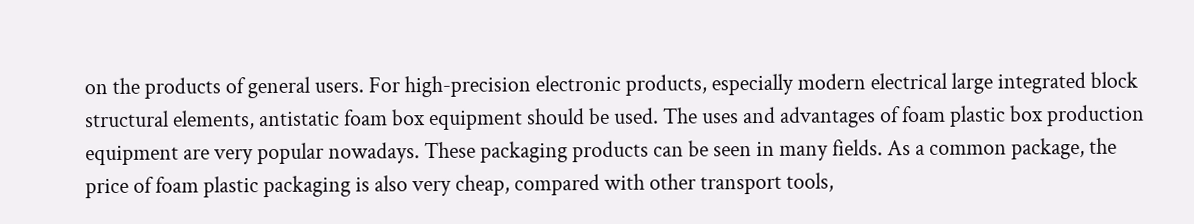on the products of general users. For high-precision electronic products, especially modern electrical large integrated block structural elements, antistatic foam box equipment should be used. The uses and advantages of foam plastic box production equipment are very popular nowadays. These packaging products can be seen in many fields. As a common package, the price of foam plastic packaging is also very cheap, compared with other transport tools,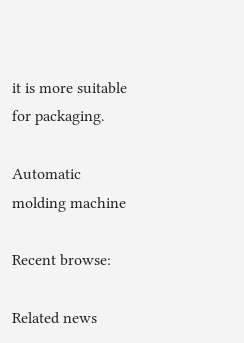it is more suitable for packaging.

Automatic molding machine

Recent browse:

Related news